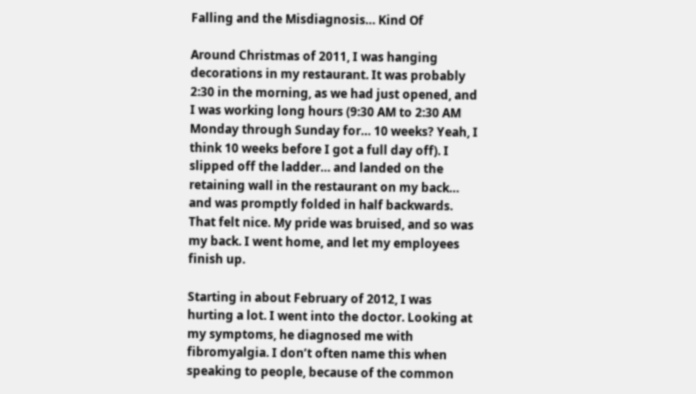Falling and the Misdiagnosis… Kind Of

Around Christmas of 2011, I was hanging decorations in my restaurant. It was probably 2:30 in the morning, as we had just opened, and I was working long hours (9:30 AM to 2:30 AM Monday through Sunday for… 10 weeks? Yeah, I think 10 weeks before I got a full day off). I slipped off the ladder… and landed on the retaining wall in the restaurant on my back… and was promptly folded in half backwards. That felt nice. My pride was bruised, and so was my back. I went home, and let my employees finish up.

Starting in about February of 2012, I was hurting a lot. I went into the doctor. Looking at my symptoms, he diagnosed me with fibromyalgia. I don’t often name this when speaking to people, because of the common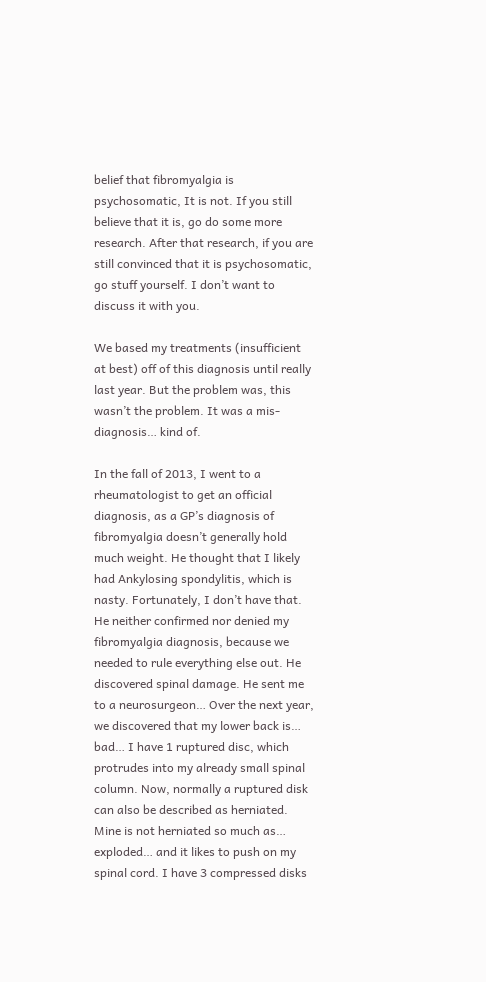belief that fibromyalgia is psychosomatic, It is not. If you still believe that it is, go do some more research. After that research, if you are still convinced that it is psychosomatic, go stuff yourself. I don’t want to discuss it with you.

We based my treatments (insufficient at best) off of this diagnosis until really last year. But the problem was, this wasn’t the problem. It was a mis-diagnosis… kind of.

In the fall of 2013, I went to a rheumatologist to get an official diagnosis, as a GP’s diagnosis of fibromyalgia doesn’t generally hold much weight. He thought that I likely had Ankylosing spondylitis, which is nasty. Fortunately, I don’t have that. He neither confirmed nor denied my fibromyalgia diagnosis, because we needed to rule everything else out. He discovered spinal damage. He sent me to a neurosurgeon… Over the next year, we discovered that my lower back is… bad… I have 1 ruptured disc, which protrudes into my already small spinal column. Now, normally a ruptured disk can also be described as herniated. Mine is not herniated so much as… exploded… and it likes to push on my spinal cord. I have 3 compressed disks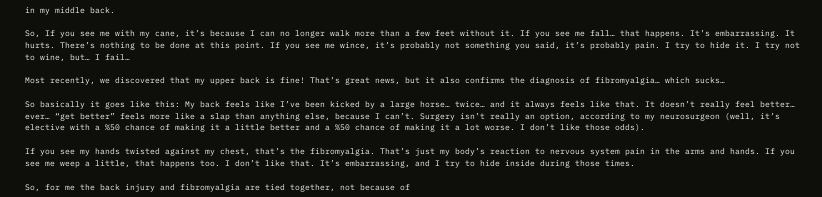in my middle back.

So, If you see me with my cane, it’s because I can no longer walk more than a few feet without it. If you see me fall… that happens. It’s embarrassing. It hurts. There’s nothing to be done at this point. If you see me wince, it’s probably not something you said, it’s probably pain. I try to hide it. I try not to wine, but… I fail…

Most recently, we discovered that my upper back is fine! That’s great news, but it also confirms the diagnosis of fibromyalgia… which sucks…

So basically it goes like this: My back feels like I’ve been kicked by a large horse… twice… and it always feels like that. It doesn’t really feel better… ever… “get better” feels more like a slap than anything else, because I can’t. Surgery isn’t really an option, according to my neurosurgeon (well, it’s elective with a %50 chance of making it a little better and a %50 chance of making it a lot worse. I don’t like those odds).

If you see my hands twisted against my chest, that’s the fibromyalgia. That’s just my body’s reaction to nervous system pain in the arms and hands. If you see me weep a little, that happens too. I don’t like that. It’s embarrassing, and I try to hide inside during those times.

So, for me the back injury and fibromyalgia are tied together, not because of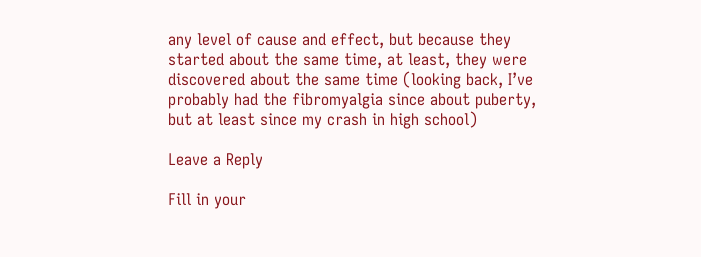any level of cause and effect, but because they started about the same time, at least, they were discovered about the same time (looking back, I’ve probably had the fibromyalgia since about puberty, but at least since my crash in high school)

Leave a Reply

Fill in your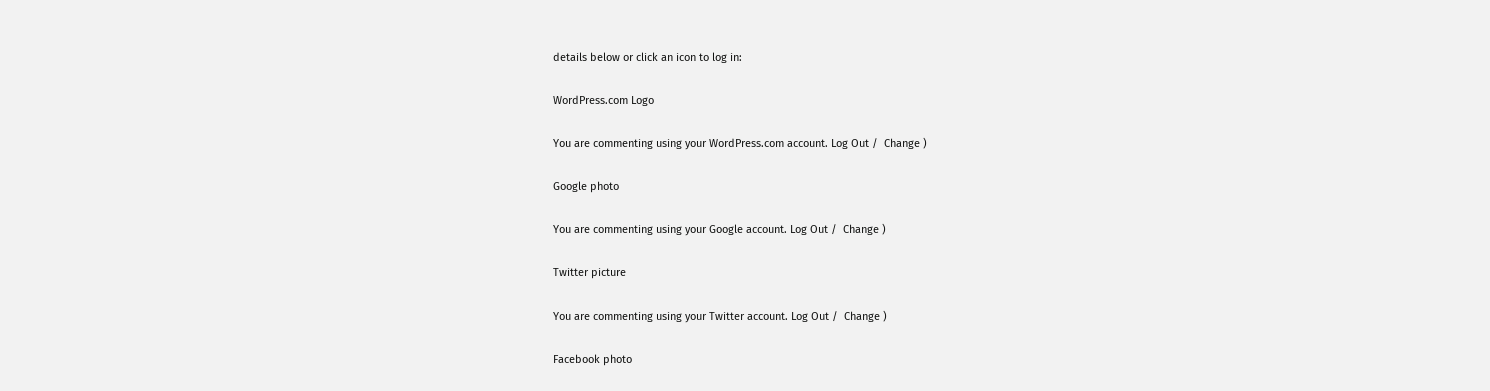details below or click an icon to log in:

WordPress.com Logo

You are commenting using your WordPress.com account. Log Out /  Change )

Google photo

You are commenting using your Google account. Log Out /  Change )

Twitter picture

You are commenting using your Twitter account. Log Out /  Change )

Facebook photo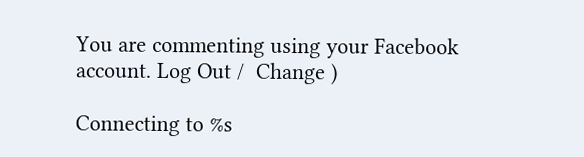You are commenting using your Facebook account. Log Out /  Change )

Connecting to %s